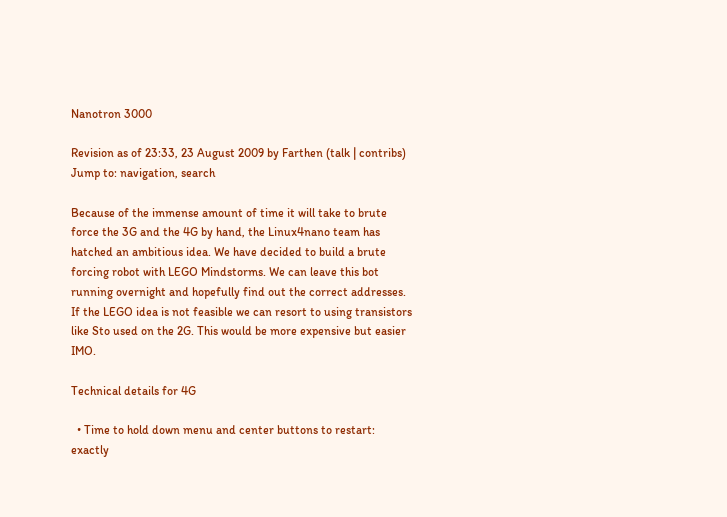Nanotron 3000

Revision as of 23:33, 23 August 2009 by Farthen (talk | contribs)
Jump to: navigation, search

Because of the immense amount of time it will take to brute force the 3G and the 4G by hand, the Linux4nano team has hatched an ambitious idea. We have decided to build a brute forcing robot with LEGO Mindstorms. We can leave this bot running overnight and hopefully find out the correct addresses. If the LEGO idea is not feasible we can resort to using transistors like Sto used on the 2G. This would be more expensive but easier IMO.

Technical details for 4G

  • Time to hold down menu and center buttons to restart: exactly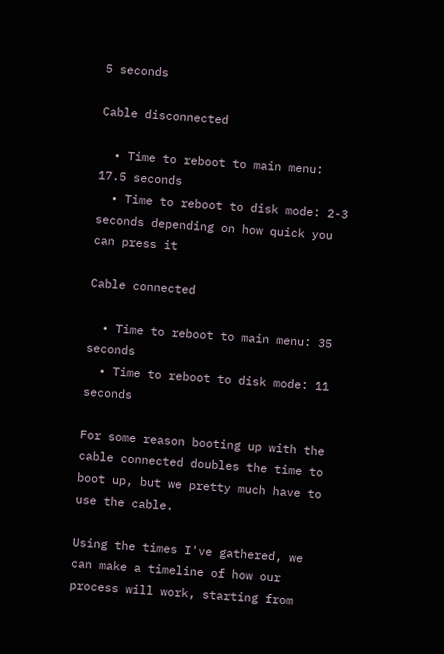5 seconds

Cable disconnected

  • Time to reboot to main menu: 17.5 seconds
  • Time to reboot to disk mode: 2-3 seconds depending on how quick you can press it

Cable connected

  • Time to reboot to main menu: 35 seconds
  • Time to reboot to disk mode: 11 seconds

For some reason booting up with the cable connected doubles the time to boot up, but we pretty much have to use the cable.

Using the times I've gathered, we can make a timeline of how our process will work, starting from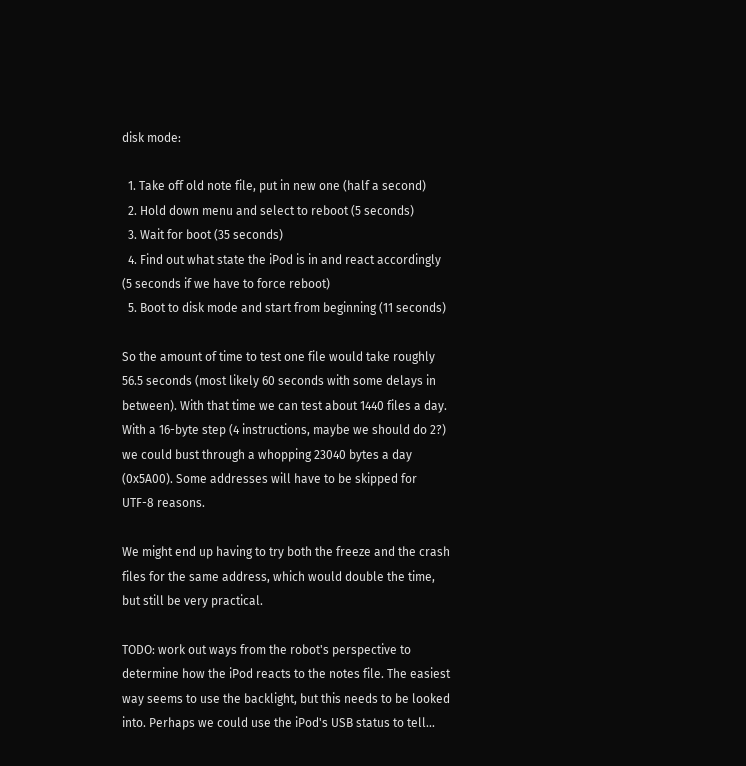disk mode:

  1. Take off old note file, put in new one (half a second)
  2. Hold down menu and select to reboot (5 seconds)
  3. Wait for boot (35 seconds)
  4. Find out what state the iPod is in and react accordingly (5 seconds if we have to force reboot)
  5. Boot to disk mode and start from beginning (11 seconds)

So the amount of time to test one file would take roughly 56.5 seconds (most likely 60 seconds with some delays in between). With that time we can test about 1440 files a day. With a 16-byte step (4 instructions, maybe we should do 2?) we could bust through a whopping 23040 bytes a day (0x5A00). Some addresses will have to be skipped for UTF-8 reasons.

We might end up having to try both the freeze and the crash files for the same address, which would double the time, but still be very practical.

TODO: work out ways from the robot's perspective to determine how the iPod reacts to the notes file. The easiest way seems to use the backlight, but this needs to be looked into. Perhaps we could use the iPod's USB status to tell...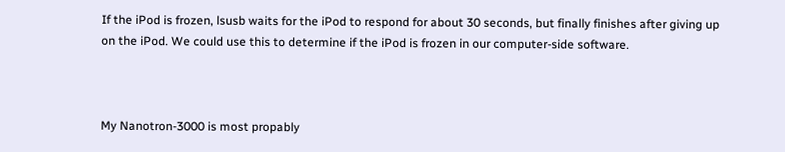If the iPod is frozen, lsusb waits for the iPod to respond for about 30 seconds, but finally finishes after giving up on the iPod. We could use this to determine if the iPod is frozen in our computer-side software.



My Nanotron-3000 is most propably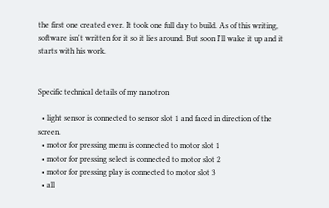the first one created ever. It took one full day to build. As of this writing, software isn't written for it so it lies around. But soon I'll wake it up and it starts with his work.


Specific technical details of my nanotron

  • light sensor is connected to sensor slot 1 and faced in direction of the screen.
  • motor for pressing menu is connected to motor slot 1
  • motor for pressing select is connected to motor slot 2
  • motor for pressing play is connected to motor slot 3
  • all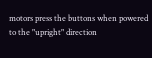motors press the buttons when powered to the "upright" direction